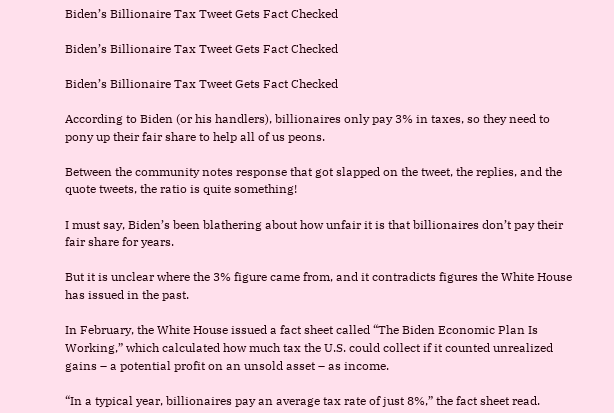Biden’s Billionaire Tax Tweet Gets Fact Checked

Biden’s Billionaire Tax Tweet Gets Fact Checked

Biden’s Billionaire Tax Tweet Gets Fact Checked

According to Biden (or his handlers), billionaires only pay 3% in taxes, so they need to pony up their fair share to help all of us peons.

Between the community notes response that got slapped on the tweet, the replies, and the quote tweets, the ratio is quite something!

I must say, Biden’s been blathering about how unfair it is that billionaires don’t pay their fair share for years.

But it is unclear where the 3% figure came from, and it contradicts figures the White House has issued in the past.

In February, the White House issued a fact sheet called “The Biden Economic Plan Is Working,” which calculated how much tax the U.S. could collect if it counted unrealized gains – a potential profit on an unsold asset – as income.

“In a typical year, billionaires pay an average tax rate of just 8%,” the fact sheet read.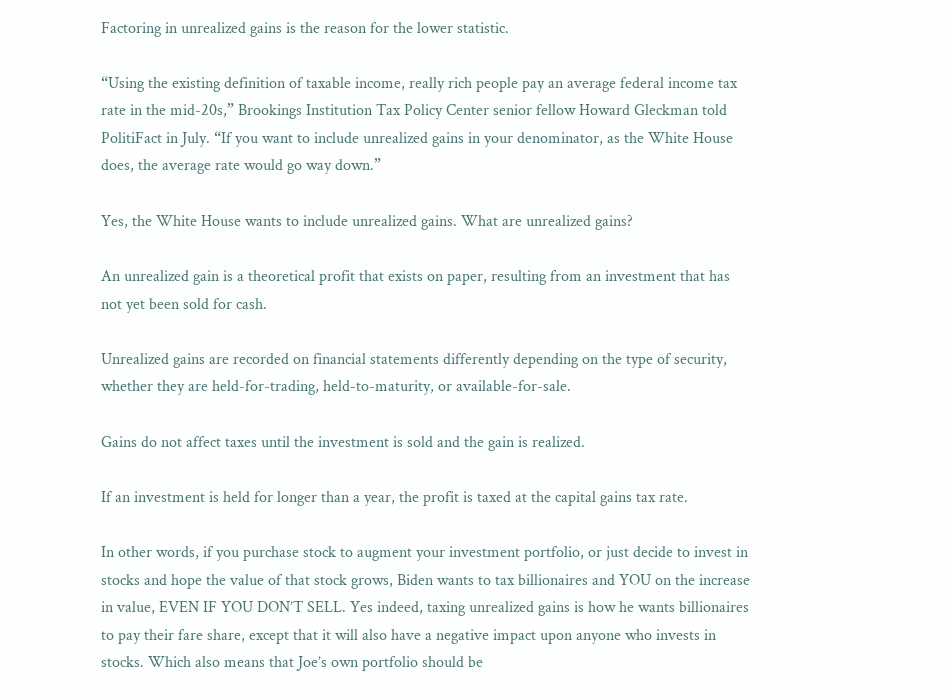Factoring in unrealized gains is the reason for the lower statistic.

“Using the existing definition of taxable income, really rich people pay an average federal income tax rate in the mid-20s,” Brookings Institution Tax Policy Center senior fellow Howard Gleckman told PolitiFact in July. “If you want to include unrealized gains in your denominator, as the White House does, the average rate would go way down.”

Yes, the White House wants to include unrealized gains. What are unrealized gains?

An unrealized gain is a theoretical profit that exists on paper, resulting from an investment that has not yet been sold for cash.

Unrealized gains are recorded on financial statements differently depending on the type of security, whether they are held-for-trading, held-to-maturity, or available-for-sale.

Gains do not affect taxes until the investment is sold and the gain is realized.

If an investment is held for longer than a year, the profit is taxed at the capital gains tax rate.

In other words, if you purchase stock to augment your investment portfolio, or just decide to invest in stocks and hope the value of that stock grows, Biden wants to tax billionaires and YOU on the increase in value, EVEN IF YOU DON’T SELL. Yes indeed, taxing unrealized gains is how he wants billionaires to pay their fare share, except that it will also have a negative impact upon anyone who invests in stocks. Which also means that Joe’s own portfolio should be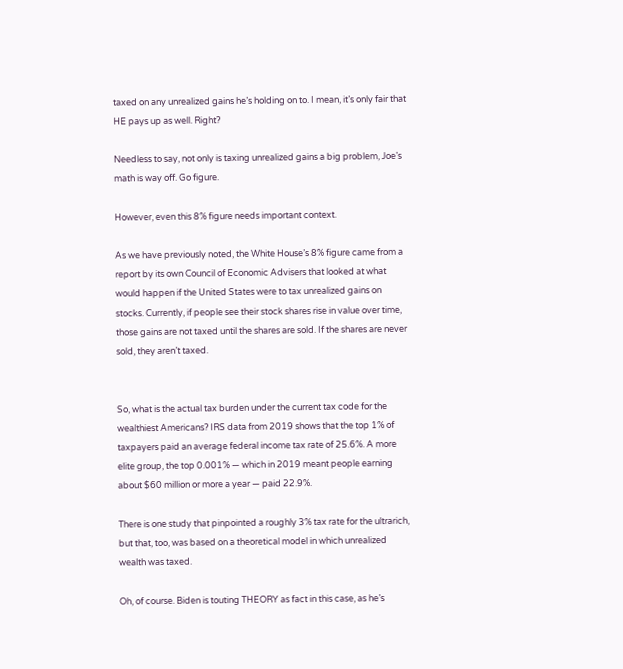taxed on any unrealized gains he’s holding on to. I mean, it’s only fair that HE pays up as well. Right?

Needless to say, not only is taxing unrealized gains a big problem, Joe’s math is way off. Go figure.

However, even this 8% figure needs important context.

As we have previously noted, the White House’s 8% figure came from a report by its own Council of Economic Advisers that looked at what would happen if the United States were to tax unrealized gains on stocks. Currently, if people see their stock shares rise in value over time, those gains are not taxed until the shares are sold. If the shares are never sold, they aren’t taxed.


So, what is the actual tax burden under the current tax code for the wealthiest Americans? IRS data from 2019 shows that the top 1% of taxpayers paid an average federal income tax rate of 25.6%. A more elite group, the top 0.001% — which in 2019 meant people earning about $60 million or more a year — paid 22.9%.

There is one study that pinpointed a roughly 3% tax rate for the ultrarich, but that, too, was based on a theoretical model in which unrealized wealth was taxed.

Oh, of course. Biden is touting THEORY as fact in this case, as he’s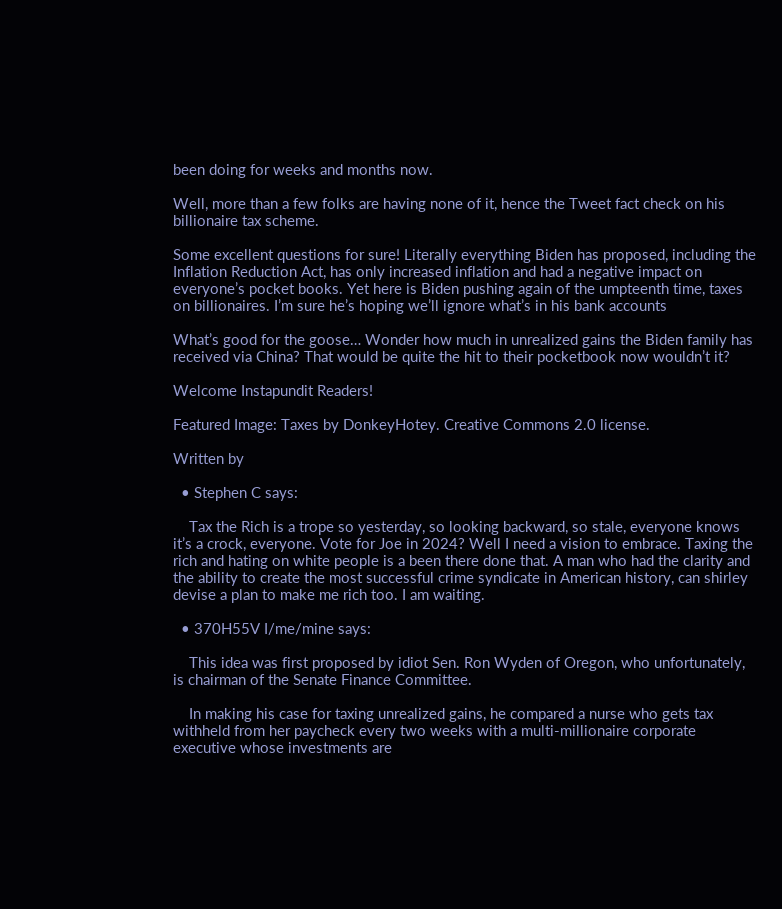been doing for weeks and months now.

Well, more than a few folks are having none of it, hence the Tweet fact check on his billionaire tax scheme.

Some excellent questions for sure! Literally everything Biden has proposed, including the Inflation Reduction Act, has only increased inflation and had a negative impact on everyone’s pocket books. Yet here is Biden pushing again of the umpteenth time, taxes on billionaires. I’m sure he’s hoping we’ll ignore what’s in his bank accounts

What’s good for the goose… Wonder how much in unrealized gains the Biden family has received via China? That would be quite the hit to their pocketbook now wouldn’t it?

Welcome Instapundit Readers!

Featured Image: Taxes by DonkeyHotey. Creative Commons 2.0 license.

Written by

  • Stephen C says:

    Tax the Rich is a trope so yesterday, so looking backward, so stale, everyone knows it’s a crock, everyone. Vote for Joe in 2024? Well I need a vision to embrace. Taxing the rich and hating on white people is a been there done that. A man who had the clarity and the ability to create the most successful crime syndicate in American history, can shirley devise a plan to make me rich too. I am waiting.

  • 370H55V I/me/mine says:

    This idea was first proposed by idiot Sen. Ron Wyden of Oregon, who unfortunately, is chairman of the Senate Finance Committee.

    In making his case for taxing unrealized gains, he compared a nurse who gets tax withheld from her paycheck every two weeks with a multi-millionaire corporate executive whose investments are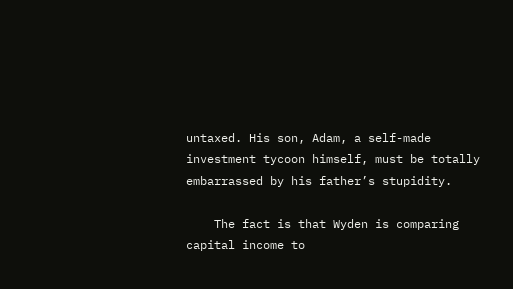untaxed. His son, Adam, a self-made investment tycoon himself, must be totally embarrassed by his father’s stupidity.

    The fact is that Wyden is comparing capital income to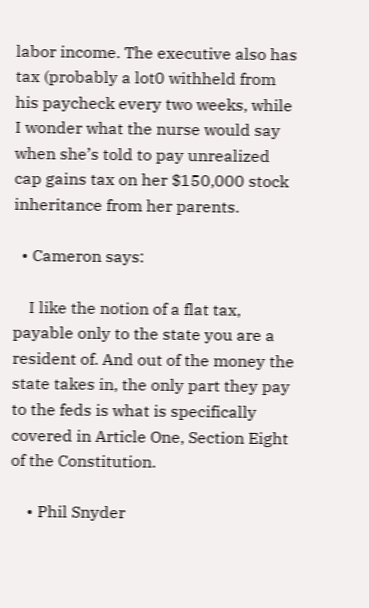labor income. The executive also has tax (probably a lot0 withheld from his paycheck every two weeks, while I wonder what the nurse would say when she’s told to pay unrealized cap gains tax on her $150,000 stock inheritance from her parents.

  • Cameron says:

    I like the notion of a flat tax, payable only to the state you are a resident of. And out of the money the state takes in, the only part they pay to the feds is what is specifically covered in Article One, Section Eight of the Constitution.

    • Phil Snyder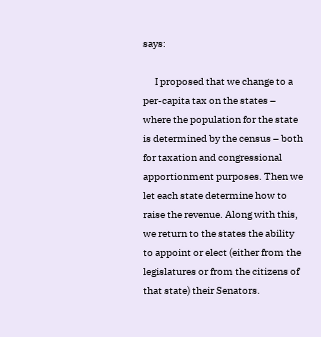says:

      I proposed that we change to a per-capita tax on the states – where the population for the state is determined by the census – both for taxation and congressional apportionment purposes. Then we let each state determine how to raise the revenue. Along with this, we return to the states the ability to appoint or elect (either from the legislatures or from the citizens of that state) their Senators.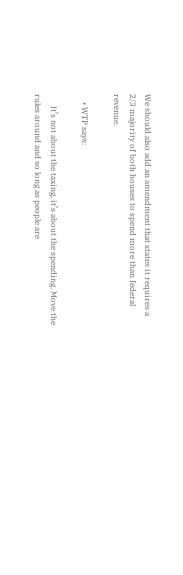We should also add an amendment that states it requires a 2/3 majority of both houses to spend more than federal revenue.

    • WTP says:

      It’s not about the taxing, it’s about the spending. Move the rules around and so long as people are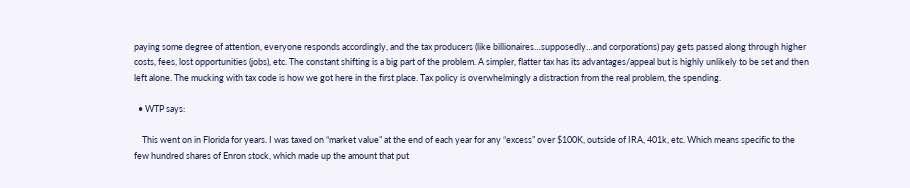paying some degree of attention, everyone responds accordingly, and the tax producers (like billionaires…supposedly…and corporations) pay gets passed along through higher costs, fees, lost opportunities (jobs), etc. The constant shifting is a big part of the problem. A simpler, flatter tax has its advantages/appeal but is highly unlikely to be set and then left alone. The mucking with tax code is how we got here in the first place. Tax policy is overwhelmingly a distraction from the real problem, the spending.

  • WTP says:

    This went on in Florida for years. I was taxed on “market value” at the end of each year for any “excess” over $100K, outside of IRA, 401k, etc. Which means specific to the few hundred shares of Enron stock, which made up the amount that put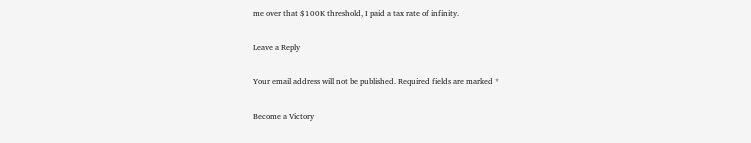me over that $100K threshold, I paid a tax rate of infinity.

Leave a Reply

Your email address will not be published. Required fields are marked *

Become a Victory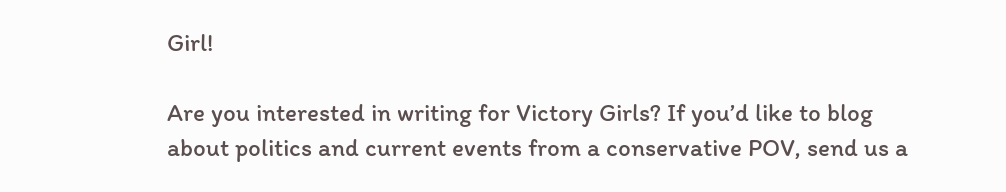Girl!

Are you interested in writing for Victory Girls? If you’d like to blog about politics and current events from a conservative POV, send us a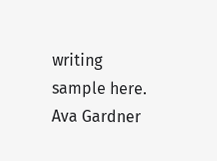writing sample here.
Ava Gardner